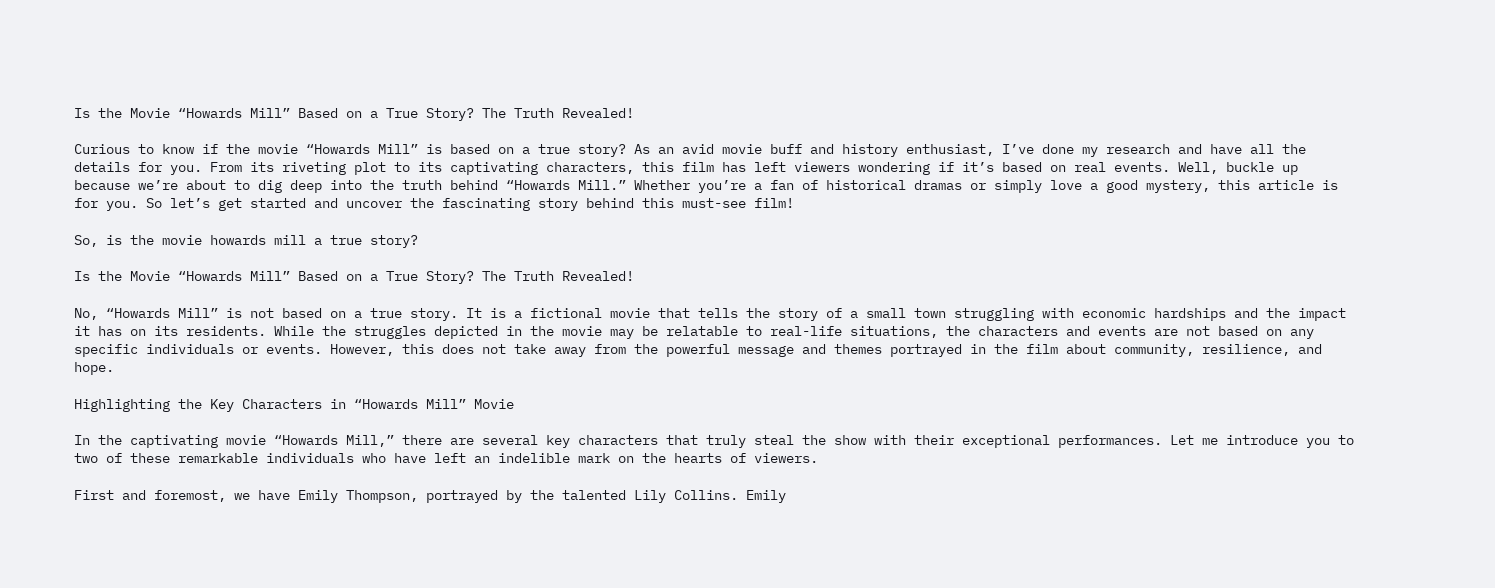Is the Movie “Howards Mill” Based on a True Story? The Truth Revealed!

Curious to know if the movie “Howards Mill” is based on a true story? As an avid movie buff and history enthusiast, I’ve done my research and have all the details for you. From its riveting plot to its captivating characters, this film has left viewers wondering if it’s based on real events. Well, buckle up because we’re about to dig deep into the truth behind “Howards Mill.” Whether you’re a fan of historical dramas or simply love a good mystery, this article is for you. So let’s get started and uncover the fascinating story behind this must-see film!

So, is the movie howards mill a true story?

Is the Movie “Howards Mill” Based on a True Story? The Truth Revealed!

No, “Howards Mill” is not based on a true story. It is a fictional movie that tells the story of a small town struggling with economic hardships and the impact it has on its residents. While the struggles depicted in the movie may be relatable to real-life situations, the characters and events are not based on any specific individuals or events. However, this does not take away from the powerful message and themes portrayed in the film about community, resilience, and hope.

Highlighting the Key Characters in “Howards Mill” Movie

In the captivating movie “Howards Mill,” there are several key characters that truly steal the show with their exceptional performances. Let me introduce you to two of these remarkable individuals who have left an indelible mark on the hearts of viewers.

First and foremost, we have Emily Thompson, portrayed by the talented Lily Collins. Emily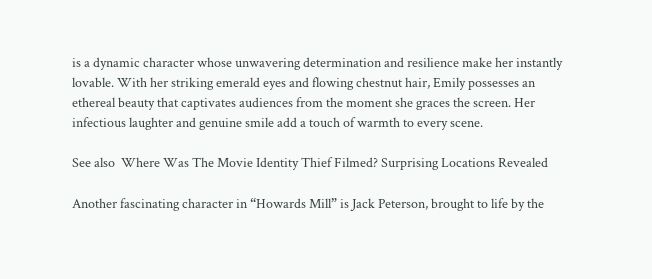is a dynamic character whose unwavering determination and resilience make her instantly lovable. With her striking emerald eyes and flowing chestnut hair, Emily possesses an ethereal beauty that captivates audiences from the moment she graces the screen. Her infectious laughter and genuine smile add a touch of warmth to every scene.

See also  Where Was The Movie Identity Thief Filmed? Surprising Locations Revealed

Another fascinating character in “Howards Mill” is Jack Peterson, brought to life by the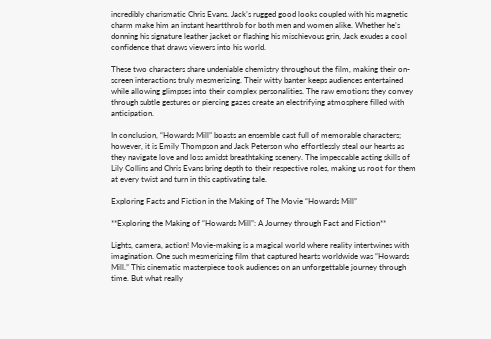incredibly charismatic Chris Evans. Jack’s rugged good looks coupled with his magnetic charm make him an instant heartthrob for both men and women alike. Whether he’s donning his signature leather jacket or flashing his mischievous grin, Jack exudes a cool confidence that draws viewers into his world.

These two characters share undeniable chemistry throughout the film, making their on-screen interactions truly mesmerizing. Their witty banter keeps audiences entertained while allowing glimpses into their complex personalities. The raw emotions they convey through subtle gestures or piercing gazes create an electrifying atmosphere filled with anticipation.

In conclusion, “Howards Mill” boasts an ensemble cast full of memorable characters; however, it is Emily Thompson and Jack Peterson who effortlessly steal our hearts as they navigate love and loss amidst breathtaking scenery. The impeccable acting skills of Lily Collins and Chris Evans bring depth to their respective roles, making us root for them at every twist and turn in this captivating tale.

Exploring Facts and Fiction in the Making of The Movie “Howards Mill”

**Exploring the Making of “Howards Mill”: A Journey through Fact and Fiction**

Lights, camera, action! Movie-making is a magical world where reality intertwines with imagination. One such mesmerizing film that captured hearts worldwide was “Howards Mill.” This cinematic masterpiece took audiences on an unforgettable journey through time. But what really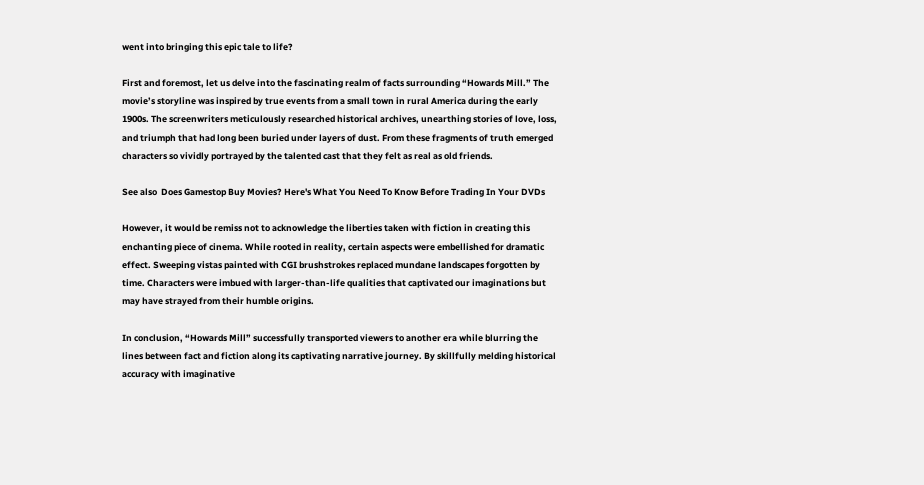went into bringing this epic tale to life?

First and foremost, let us delve into the fascinating realm of facts surrounding “Howards Mill.” The movie’s storyline was inspired by true events from a small town in rural America during the early 1900s. The screenwriters meticulously researched historical archives, unearthing stories of love, loss, and triumph that had long been buried under layers of dust. From these fragments of truth emerged characters so vividly portrayed by the talented cast that they felt as real as old friends.

See also  Does Gamestop Buy Movies? Here's What You Need To Know Before Trading In Your DVDs

However, it would be remiss not to acknowledge the liberties taken with fiction in creating this enchanting piece of cinema. While rooted in reality, certain aspects were embellished for dramatic effect. Sweeping vistas painted with CGI brushstrokes replaced mundane landscapes forgotten by time. Characters were imbued with larger-than-life qualities that captivated our imaginations but may have strayed from their humble origins.

In conclusion, “Howards Mill” successfully transported viewers to another era while blurring the lines between fact and fiction along its captivating narrative journey. By skillfully melding historical accuracy with imaginative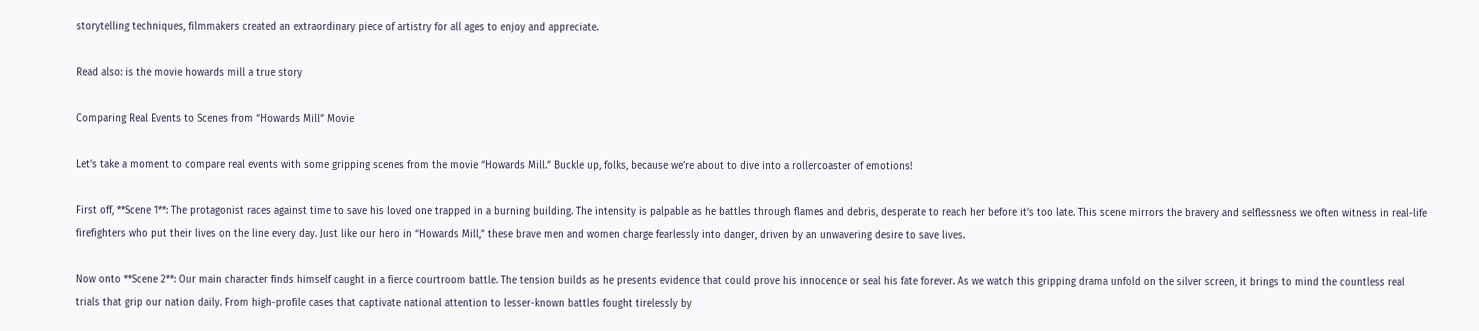storytelling techniques, filmmakers created an extraordinary piece of artistry for all ages to enjoy and appreciate.

Read also: is the movie howards mill a true story

Comparing Real Events to Scenes from “Howards Mill” Movie

Let’s take a moment to compare real events with some gripping scenes from the movie “Howards Mill.” Buckle up, folks, because we’re about to dive into a rollercoaster of emotions!

First off, **Scene 1**: The protagonist races against time to save his loved one trapped in a burning building. The intensity is palpable as he battles through flames and debris, desperate to reach her before it’s too late. This scene mirrors the bravery and selflessness we often witness in real-life firefighters who put their lives on the line every day. Just like our hero in “Howards Mill,” these brave men and women charge fearlessly into danger, driven by an unwavering desire to save lives.

Now onto **Scene 2**: Our main character finds himself caught in a fierce courtroom battle. The tension builds as he presents evidence that could prove his innocence or seal his fate forever. As we watch this gripping drama unfold on the silver screen, it brings to mind the countless real trials that grip our nation daily. From high-profile cases that captivate national attention to lesser-known battles fought tirelessly by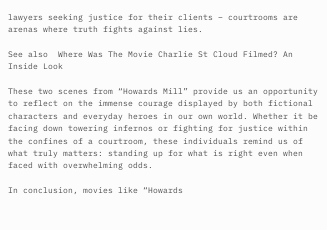lawyers seeking justice for their clients – courtrooms are arenas where truth fights against lies.

See also  Where Was The Movie Charlie St Cloud Filmed? An Inside Look

These two scenes from “Howards Mill” provide us an opportunity to reflect on the immense courage displayed by both fictional characters and everyday heroes in our own world. Whether it be facing down towering infernos or fighting for justice within the confines of a courtroom, these individuals remind us of what truly matters: standing up for what is right even when faced with overwhelming odds.

In conclusion, movies like “Howards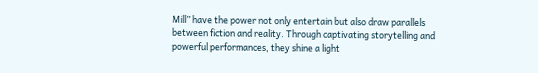Mill” have the power not only entertain but also draw parallels between fiction and reality. Through captivating storytelling and powerful performances, they shine a light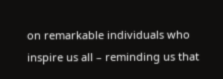on remarkable individuals who inspire us all – reminding us that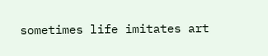sometimes life imitates art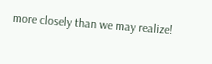more closely than we may realize!